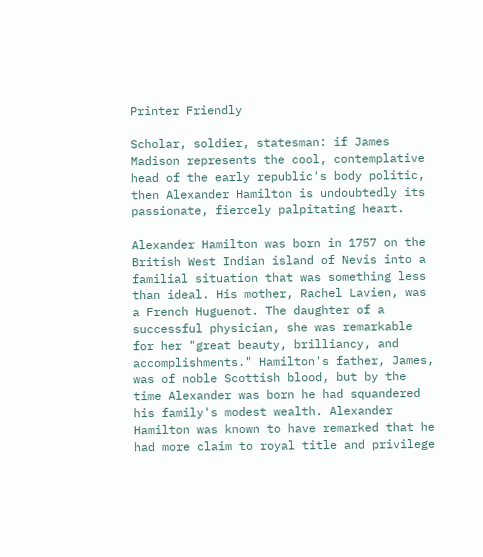Printer Friendly

Scholar, soldier, statesman: if James Madison represents the cool, contemplative head of the early republic's body politic, then Alexander Hamilton is undoubtedly its passionate, fiercely palpitating heart.

Alexander Hamilton was born in 1757 on the British West Indian island of Nevis into a familial situation that was something less than ideal. His mother, Rachel Lavien, was a French Huguenot. The daughter of a successful physician, she was remarkable for her "great beauty, brilliancy, and accomplishments." Hamilton's father, James, was of noble Scottish blood, but by the time Alexander was born he had squandered his family's modest wealth. Alexander Hamilton was known to have remarked that he had more claim to royal title and privilege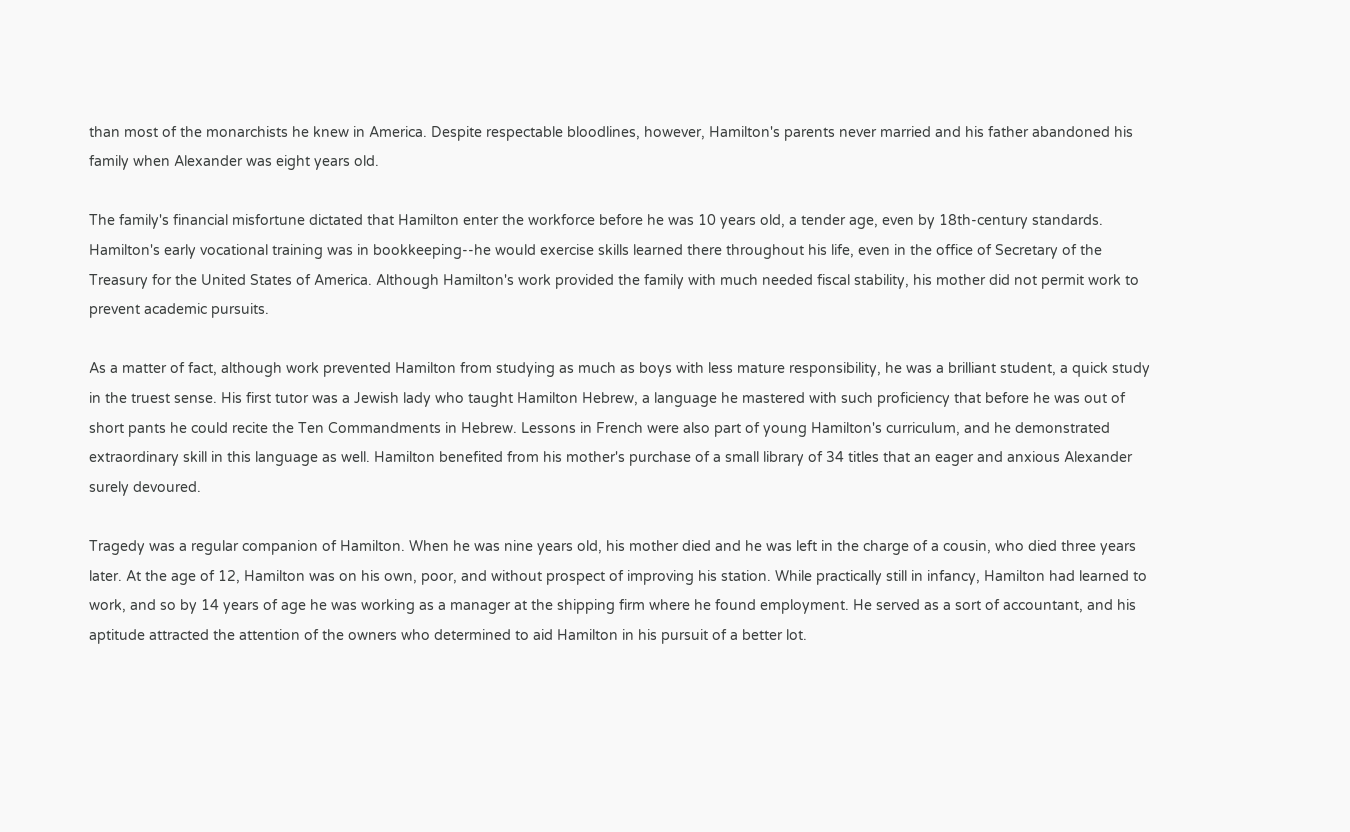than most of the monarchists he knew in America. Despite respectable bloodlines, however, Hamilton's parents never married and his father abandoned his family when Alexander was eight years old.

The family's financial misfortune dictated that Hamilton enter the workforce before he was 10 years old, a tender age, even by 18th-century standards. Hamilton's early vocational training was in bookkeeping--he would exercise skills learned there throughout his life, even in the office of Secretary of the Treasury for the United States of America. Although Hamilton's work provided the family with much needed fiscal stability, his mother did not permit work to prevent academic pursuits.

As a matter of fact, although work prevented Hamilton from studying as much as boys with less mature responsibility, he was a brilliant student, a quick study in the truest sense. His first tutor was a Jewish lady who taught Hamilton Hebrew, a language he mastered with such proficiency that before he was out of short pants he could recite the Ten Commandments in Hebrew. Lessons in French were also part of young Hamilton's curriculum, and he demonstrated extraordinary skill in this language as well. Hamilton benefited from his mother's purchase of a small library of 34 titles that an eager and anxious Alexander surely devoured.

Tragedy was a regular companion of Hamilton. When he was nine years old, his mother died and he was left in the charge of a cousin, who died three years later. At the age of 12, Hamilton was on his own, poor, and without prospect of improving his station. While practically still in infancy, Hamilton had learned to work, and so by 14 years of age he was working as a manager at the shipping firm where he found employment. He served as a sort of accountant, and his aptitude attracted the attention of the owners who determined to aid Hamilton in his pursuit of a better lot.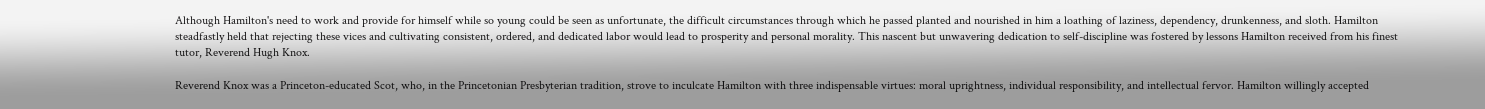Although Hamilton's need to work and provide for himself while so young could be seen as unfortunate, the difficult circumstances through which he passed planted and nourished in him a loathing of laziness, dependency, drunkenness, and sloth. Hamilton steadfastly held that rejecting these vices and cultivating consistent, ordered, and dedicated labor would lead to prosperity and personal morality. This nascent but unwavering dedication to self-discipline was fostered by lessons Hamilton received from his finest tutor, Reverend Hugh Knox.

Reverend Knox was a Princeton-educated Scot, who, in the Princetonian Presbyterian tradition, strove to inculcate Hamilton with three indispensable virtues: moral uprightness, individual responsibility, and intellectual fervor. Hamilton willingly accepted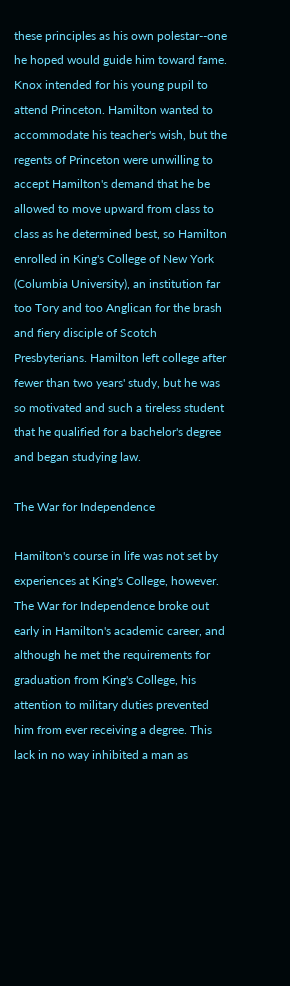these principles as his own polestar--one he hoped would guide him toward fame. Knox intended for his young pupil to attend Princeton. Hamilton wanted to accommodate his teacher's wish, but the regents of Princeton were unwilling to accept Hamilton's demand that he be allowed to move upward from class to class as he determined best, so Hamilton enrolled in King's College of New York (Columbia University), an institution far too Tory and too Anglican for the brash and fiery disciple of Scotch Presbyterians. Hamilton left college after fewer than two years' study, but he was so motivated and such a tireless student that he qualified for a bachelor's degree and began studying law.

The War for Independence

Hamilton's course in life was not set by experiences at King's College, however. The War for Independence broke out early in Hamilton's academic career, and although he met the requirements for graduation from King's College, his attention to military duties prevented him from ever receiving a degree. This lack in no way inhibited a man as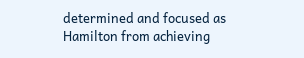determined and focused as Hamilton from achieving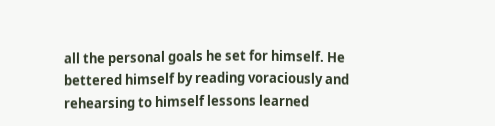all the personal goals he set for himself. He bettered himself by reading voraciously and rehearsing to himself lessons learned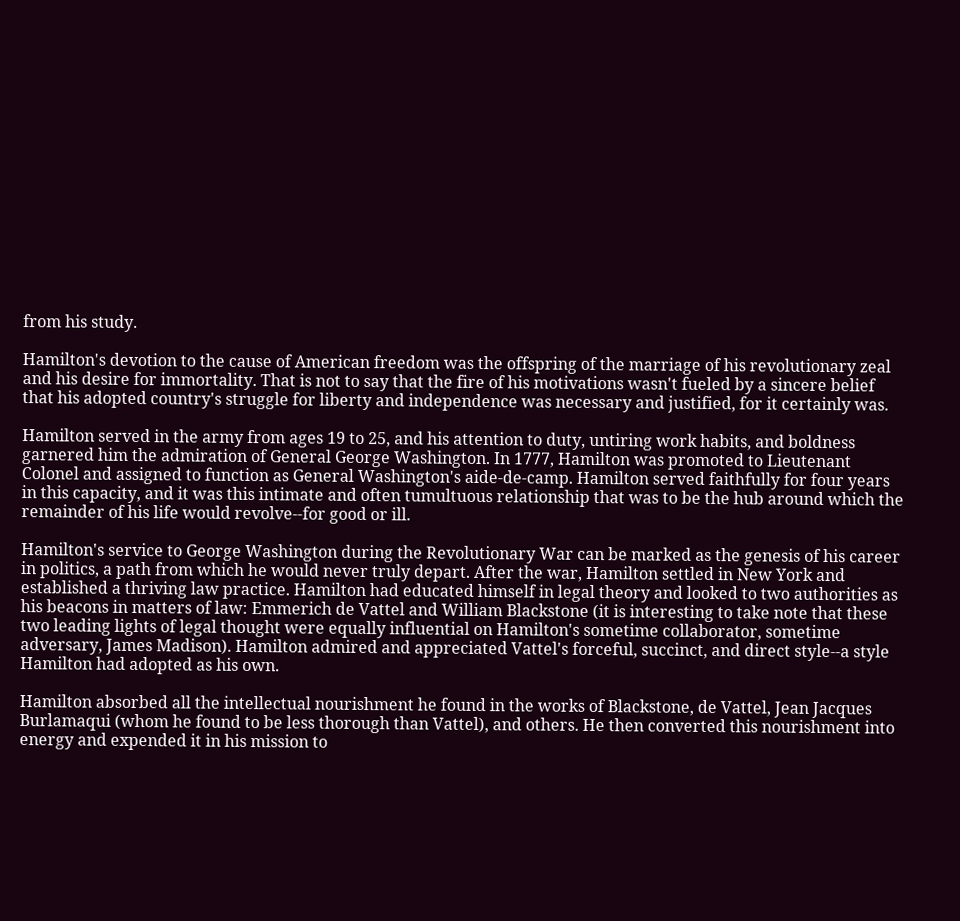from his study.

Hamilton's devotion to the cause of American freedom was the offspring of the marriage of his revolutionary zeal and his desire for immortality. That is not to say that the fire of his motivations wasn't fueled by a sincere belief that his adopted country's struggle for liberty and independence was necessary and justified, for it certainly was.

Hamilton served in the army from ages 19 to 25, and his attention to duty, untiring work habits, and boldness garnered him the admiration of General George Washington. In 1777, Hamilton was promoted to Lieutenant Colonel and assigned to function as General Washington's aide-de-camp. Hamilton served faithfully for four years in this capacity, and it was this intimate and often tumultuous relationship that was to be the hub around which the remainder of his life would revolve--for good or ill.

Hamilton's service to George Washington during the Revolutionary War can be marked as the genesis of his career in politics, a path from which he would never truly depart. After the war, Hamilton settled in New York and established a thriving law practice. Hamilton had educated himself in legal theory and looked to two authorities as his beacons in matters of law: Emmerich de Vattel and William Blackstone (it is interesting to take note that these two leading lights of legal thought were equally influential on Hamilton's sometime collaborator, sometime adversary, James Madison). Hamilton admired and appreciated Vattel's forceful, succinct, and direct style--a style Hamilton had adopted as his own.

Hamilton absorbed all the intellectual nourishment he found in the works of Blackstone, de Vattel, Jean Jacques Burlamaqui (whom he found to be less thorough than Vattel), and others. He then converted this nourishment into energy and expended it in his mission to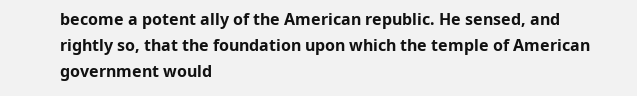become a potent ally of the American republic. He sensed, and rightly so, that the foundation upon which the temple of American government would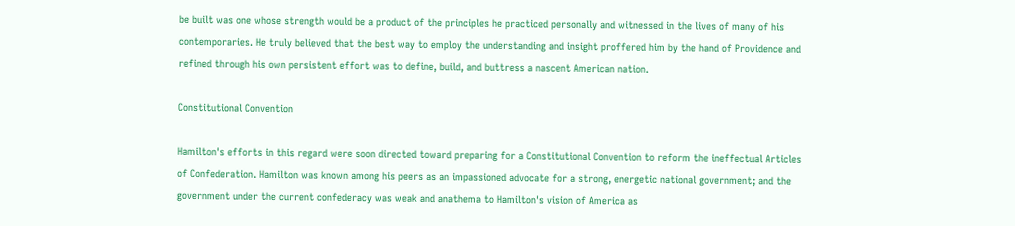be built was one whose strength would be a product of the principles he practiced personally and witnessed in the lives of many of his contemporaries. He truly believed that the best way to employ the understanding and insight proffered him by the hand of Providence and refined through his own persistent effort was to define, build, and buttress a nascent American nation.

Constitutional Convention

Hamilton's efforts in this regard were soon directed toward preparing for a Constitutional Convention to reform the ineffectual Articles of Confederation. Hamilton was known among his peers as an impassioned advocate for a strong, energetic national government; and the government under the current confederacy was weak and anathema to Hamilton's vision of America as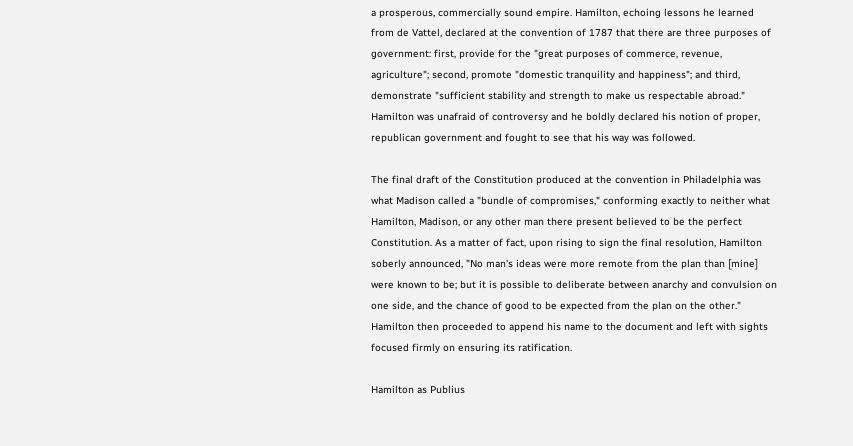a prosperous, commercially sound empire. Hamilton, echoing lessons he learned from de Vattel, declared at the convention of 1787 that there are three purposes of government: first, provide for the "great purposes of commerce, revenue, agriculture"; second, promote "domestic tranquility and happiness"; and third, demonstrate "sufficient stability and strength to make us respectable abroad." Hamilton was unafraid of controversy and he boldly declared his notion of proper, republican government and fought to see that his way was followed.

The final draft of the Constitution produced at the convention in Philadelphia was what Madison called a "bundle of compromises," conforming exactly to neither what Hamilton, Madison, or any other man there present believed to be the perfect Constitution. As a matter of fact, upon rising to sign the final resolution, Hamilton soberly announced, "No man's ideas were more remote from the plan than [mine] were known to be; but it is possible to deliberate between anarchy and convulsion on one side, and the chance of good to be expected from the plan on the other." Hamilton then proceeded to append his name to the document and left with sights focused firmly on ensuring its ratification.

Hamilton as Publius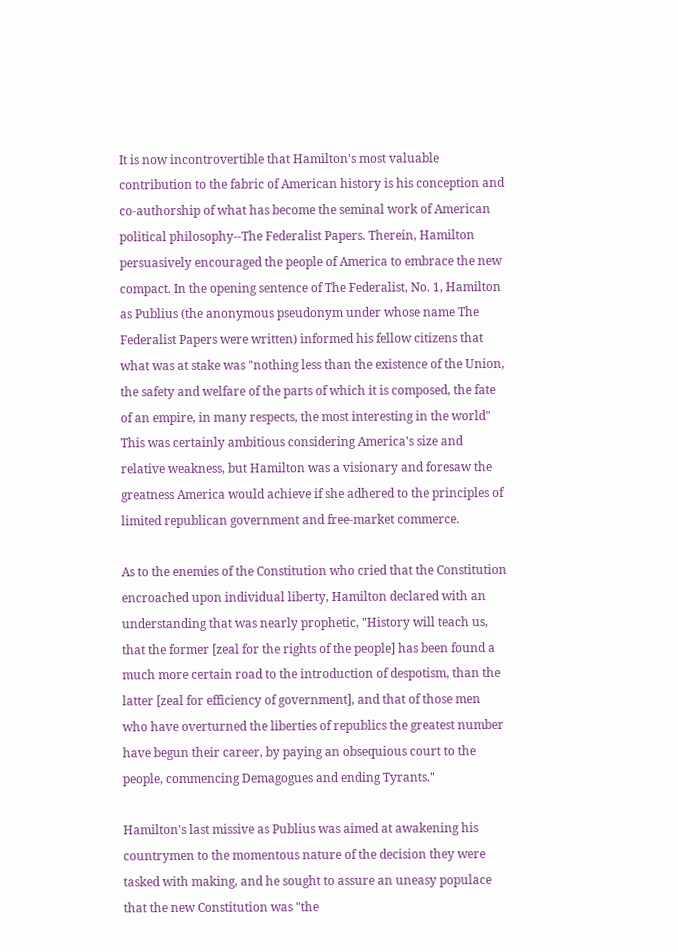It is now incontrovertible that Hamilton's most valuable contribution to the fabric of American history is his conception and co-authorship of what has become the seminal work of American political philosophy--The Federalist Papers. Therein, Hamilton persuasively encouraged the people of America to embrace the new compact. In the opening sentence of The Federalist, No. 1, Hamilton as Publius (the anonymous pseudonym under whose name The Federalist Papers were written) informed his fellow citizens that what was at stake was "nothing less than the existence of the Union, the safety and welfare of the parts of which it is composed, the fate of an empire, in many respects, the most interesting in the world" This was certainly ambitious considering America's size and relative weakness, but Hamilton was a visionary and foresaw the greatness America would achieve if she adhered to the principles of limited republican government and free-market commerce.

As to the enemies of the Constitution who cried that the Constitution encroached upon individual liberty, Hamilton declared with an understanding that was nearly prophetic, "History will teach us, that the former [zeal for the rights of the people] has been found a much more certain road to the introduction of despotism, than the latter [zeal for efficiency of government], and that of those men who have overturned the liberties of republics the greatest number have begun their career, by paying an obsequious court to the people, commencing Demagogues and ending Tyrants."

Hamilton's last missive as Publius was aimed at awakening his countrymen to the momentous nature of the decision they were tasked with making, and he sought to assure an uneasy populace that the new Constitution was "the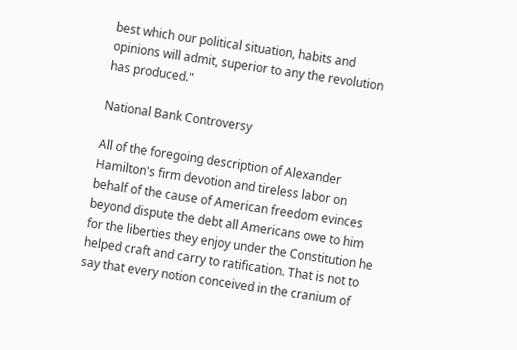best which our political situation, habits and opinions will admit, superior to any the revolution has produced."

National Bank Controversy

All of the foregoing description of Alexander Hamilton's firm devotion and tireless labor on behalf of the cause of American freedom evinces beyond dispute the debt all Americans owe to him for the liberties they enjoy under the Constitution he helped craft and carry to ratification. That is not to say that every notion conceived in the cranium of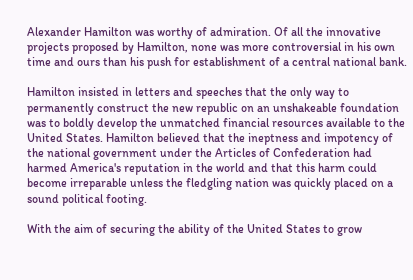Alexander Hamilton was worthy of admiration. Of all the innovative projects proposed by Hamilton, none was more controversial in his own time and ours than his push for establishment of a central national bank.

Hamilton insisted in letters and speeches that the only way to permanently construct the new republic on an unshakeable foundation was to boldly develop the unmatched financial resources available to the United States. Hamilton believed that the ineptness and impotency of the national government under the Articles of Confederation had harmed America's reputation in the world and that this harm could become irreparable unless the fledgling nation was quickly placed on a sound political footing.

With the aim of securing the ability of the United States to grow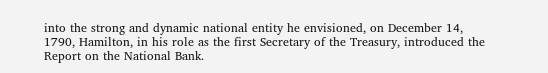into the strong and dynamic national entity he envisioned, on December 14, 1790, Hamilton, in his role as the first Secretary of the Treasury, introduced the Report on the National Bank.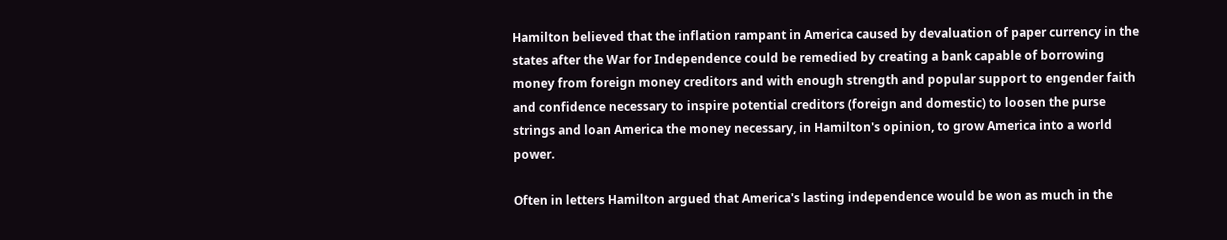Hamilton believed that the inflation rampant in America caused by devaluation of paper currency in the states after the War for Independence could be remedied by creating a bank capable of borrowing money from foreign money creditors and with enough strength and popular support to engender faith and confidence necessary to inspire potential creditors (foreign and domestic) to loosen the purse strings and loan America the money necessary, in Hamilton's opinion, to grow America into a world power.

Often in letters Hamilton argued that America's lasting independence would be won as much in the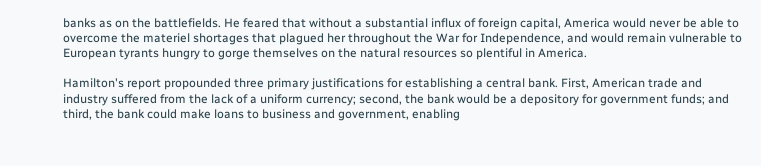banks as on the battlefields. He feared that without a substantial influx of foreign capital, America would never be able to overcome the materiel shortages that plagued her throughout the War for Independence, and would remain vulnerable to European tyrants hungry to gorge themselves on the natural resources so plentiful in America.

Hamilton's report propounded three primary justifications for establishing a central bank. First, American trade and industry suffered from the lack of a uniform currency; second, the bank would be a depository for government funds; and third, the bank could make loans to business and government, enabling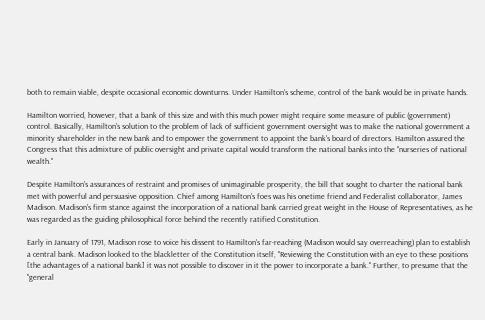both to remain viable, despite occasional economic downturns. Under Hamilton's scheme, control of the bank would be in private hands.

Hamilton worried, however, that a bank of this size and with this much power might require some measure of public (government) control. Basically, Hamilton's solution to the problem of lack of sufficient government oversight was to make the national government a minority shareholder in the new bank and to empower the government to appoint the bank's board of directors. Hamilton assured the Congress that this admixture of public oversight and private capital would transform the national banks into the "nurseries of national wealth."

Despite Hamilton's assurances of restraint and promises of unimaginable prosperity, the bill that sought to charter the national bank met with powerful and persuasive opposition. Chief among Hamilton's foes was his onetime friend and Federalist collaborator, James Madison. Madison's firm stance against the incorporation of a national bank carried great weight in the House of Representatives, as he was regarded as the guiding philosophical force behind the recently ratified Constitution.

Early in January of 1791, Madison rose to voice his dissent to Hamilton's far-reaching (Madison would say overreaching) plan to establish a central bank. Madison looked to the blackletter of the Constitution itself, "Reviewing the Constitution with an eye to these positions [the advantages of a national bank] it was not possible to discover in it the power to incorporate a bank." Further, to presume that the "general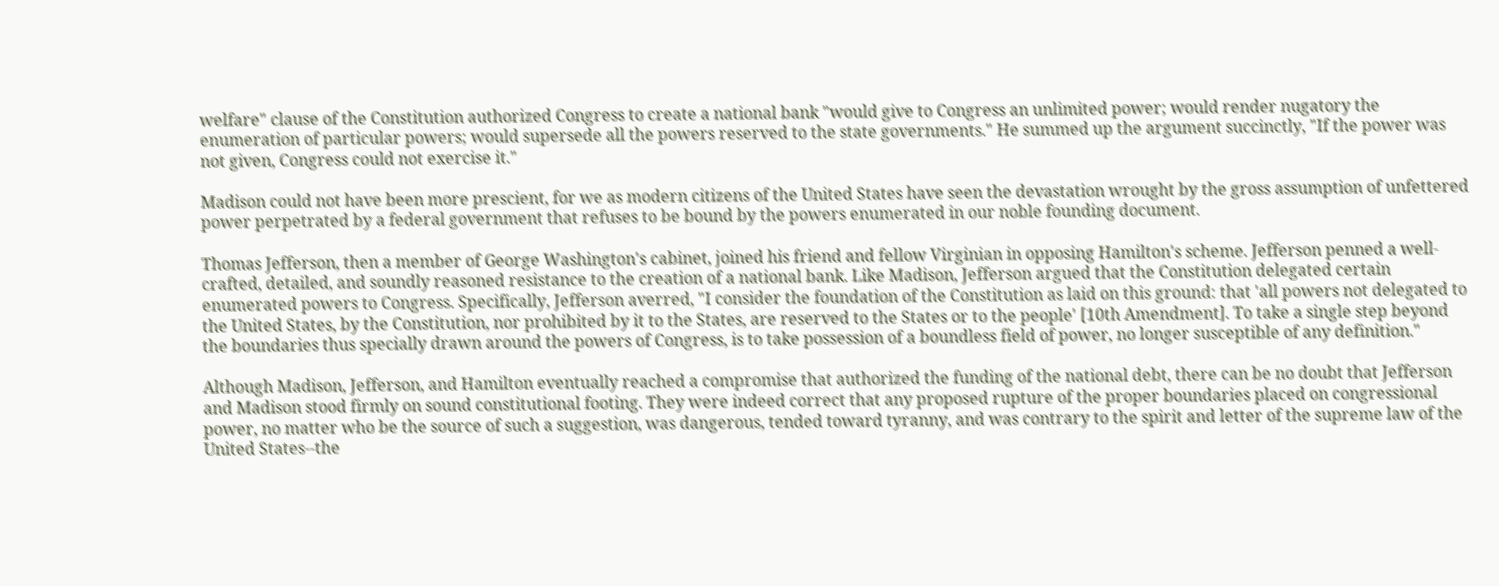welfare" clause of the Constitution authorized Congress to create a national bank "would give to Congress an unlimited power; would render nugatory the enumeration of particular powers; would supersede all the powers reserved to the state governments." He summed up the argument succinctly, "If the power was not given, Congress could not exercise it."

Madison could not have been more prescient, for we as modern citizens of the United States have seen the devastation wrought by the gross assumption of unfettered power perpetrated by a federal government that refuses to be bound by the powers enumerated in our noble founding document.

Thomas Jefferson, then a member of George Washington's cabinet, joined his friend and fellow Virginian in opposing Hamilton's scheme. Jefferson penned a well-crafted, detailed, and soundly reasoned resistance to the creation of a national bank. Like Madison, Jefferson argued that the Constitution delegated certain enumerated powers to Congress. Specifically, Jefferson averred, "I consider the foundation of the Constitution as laid on this ground: that 'all powers not delegated to the United States, by the Constitution, nor prohibited by it to the States, are reserved to the States or to the people' [10th Amendment]. To take a single step beyond the boundaries thus specially drawn around the powers of Congress, is to take possession of a boundless field of power, no longer susceptible of any definition."

Although Madison, Jefferson, and Hamilton eventually reached a compromise that authorized the funding of the national debt, there can be no doubt that Jefferson and Madison stood firmly on sound constitutional footing. They were indeed correct that any proposed rupture of the proper boundaries placed on congressional power, no matter who be the source of such a suggestion, was dangerous, tended toward tyranny, and was contrary to the spirit and letter of the supreme law of the United States--the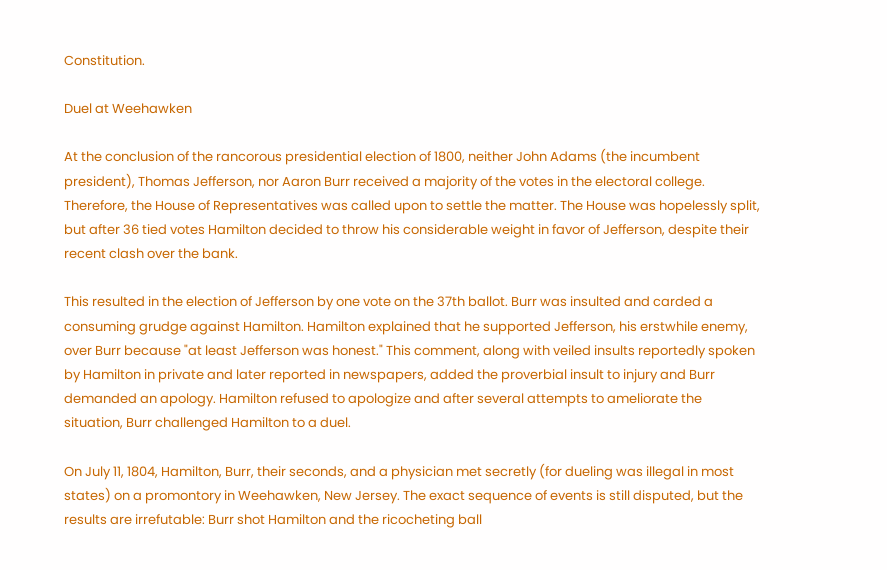Constitution.

Duel at Weehawken

At the conclusion of the rancorous presidential election of 1800, neither John Adams (the incumbent president), Thomas Jefferson, nor Aaron Burr received a majority of the votes in the electoral college. Therefore, the House of Representatives was called upon to settle the matter. The House was hopelessly split, but after 36 tied votes Hamilton decided to throw his considerable weight in favor of Jefferson, despite their recent clash over the bank.

This resulted in the election of Jefferson by one vote on the 37th ballot. Burr was insulted and carded a consuming grudge against Hamilton. Hamilton explained that he supported Jefferson, his erstwhile enemy, over Burr because "at least Jefferson was honest." This comment, along with veiled insults reportedly spoken by Hamilton in private and later reported in newspapers, added the proverbial insult to injury and Burr demanded an apology. Hamilton refused to apologize and after several attempts to ameliorate the situation, Burr challenged Hamilton to a duel.

On July 11, 1804, Hamilton, Burr, their seconds, and a physician met secretly (for dueling was illegal in most states) on a promontory in Weehawken, New Jersey. The exact sequence of events is still disputed, but the results are irrefutable: Burr shot Hamilton and the ricocheting ball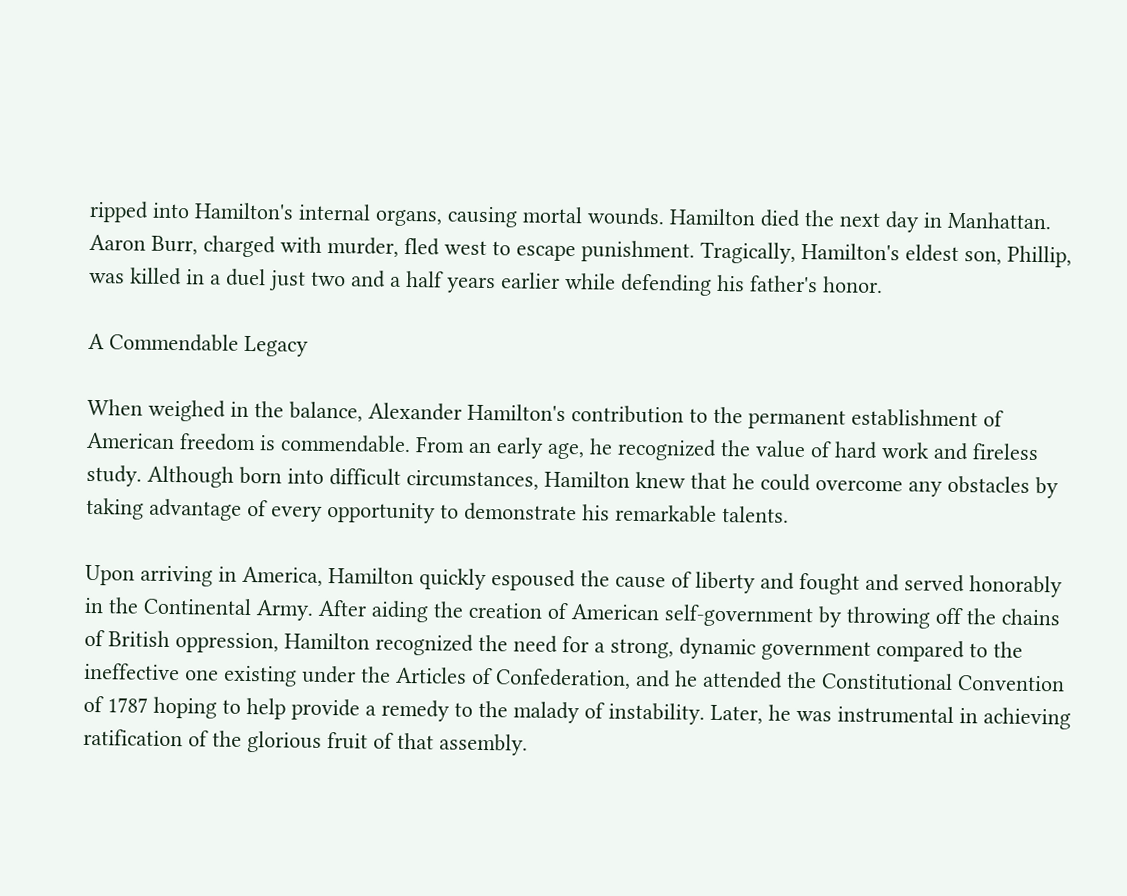ripped into Hamilton's internal organs, causing mortal wounds. Hamilton died the next day in Manhattan. Aaron Burr, charged with murder, fled west to escape punishment. Tragically, Hamilton's eldest son, Phillip, was killed in a duel just two and a half years earlier while defending his father's honor.

A Commendable Legacy

When weighed in the balance, Alexander Hamilton's contribution to the permanent establishment of American freedom is commendable. From an early age, he recognized the value of hard work and fireless study. Although born into difficult circumstances, Hamilton knew that he could overcome any obstacles by taking advantage of every opportunity to demonstrate his remarkable talents.

Upon arriving in America, Hamilton quickly espoused the cause of liberty and fought and served honorably in the Continental Army. After aiding the creation of American self-government by throwing off the chains of British oppression, Hamilton recognized the need for a strong, dynamic government compared to the ineffective one existing under the Articles of Confederation, and he attended the Constitutional Convention of 1787 hoping to help provide a remedy to the malady of instability. Later, he was instrumental in achieving ratification of the glorious fruit of that assembly.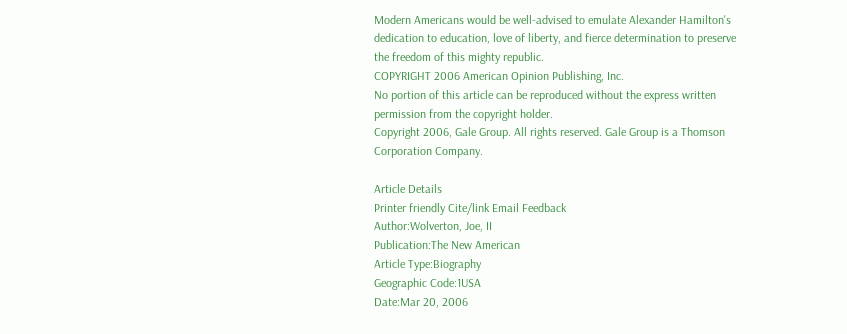Modern Americans would be well-advised to emulate Alexander Hamilton's dedication to education, love of liberty, and fierce determination to preserve the freedom of this mighty republic.
COPYRIGHT 2006 American Opinion Publishing, Inc.
No portion of this article can be reproduced without the express written permission from the copyright holder.
Copyright 2006, Gale Group. All rights reserved. Gale Group is a Thomson Corporation Company.

Article Details
Printer friendly Cite/link Email Feedback
Author:Wolverton, Joe, II
Publication:The New American
Article Type:Biography
Geographic Code:1USA
Date:Mar 20, 2006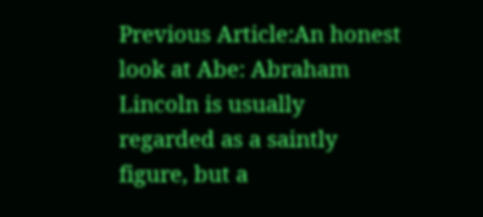Previous Article:An honest look at Abe: Abraham Lincoln is usually regarded as a saintly figure, but a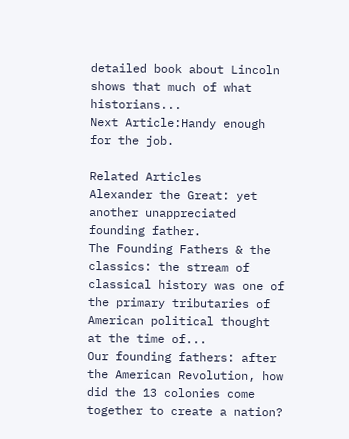detailed book about Lincoln shows that much of what historians...
Next Article:Handy enough for the job.

Related Articles
Alexander the Great: yet another unappreciated founding father.
The Founding Fathers & the classics: the stream of classical history was one of the primary tributaries of American political thought at the time of...
Our founding fathers: after the American Revolution, how did the 13 colonies come together to create a nation?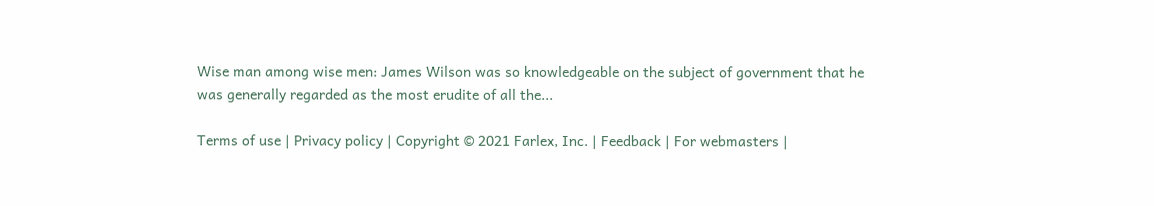Wise man among wise men: James Wilson was so knowledgeable on the subject of government that he was generally regarded as the most erudite of all the...

Terms of use | Privacy policy | Copyright © 2021 Farlex, Inc. | Feedback | For webmasters |